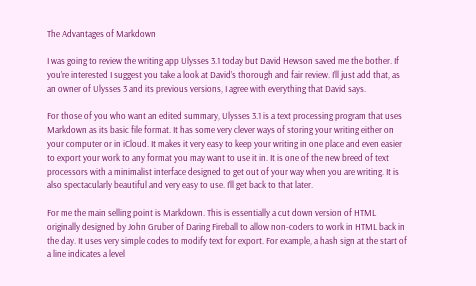The Advantages of Markdown

I was going to review the writing app Ulysses 3.1 today but David Hewson saved me the bother. If you’re interested I suggest you take a look at David’s thorough and fair review. I’ll just add that, as an owner of Ulysses 3 and its previous versions, I agree with everything that David says.

For those of you who want an edited summary, Ulysses 3.1 is a text processing program that uses Markdown as its basic file format. It has some very clever ways of storing your writing either on your computer or in iCloud. It makes it very easy to keep your writing in one place and even easier to export your work to any format you may want to use it in. It is one of the new breed of text processors with a minimalist interface designed to get out of your way when you are writing. It is also spectacularly beautiful and very easy to use. I’ll get back to that later.

For me the main selling point is Markdown. This is essentially a cut down version of HTML originally designed by John Gruber of Daring Fireball to allow non-coders to work in HTML back in the day. It uses very simple codes to modify text for export. For example, a hash sign at the start of a line indicates a level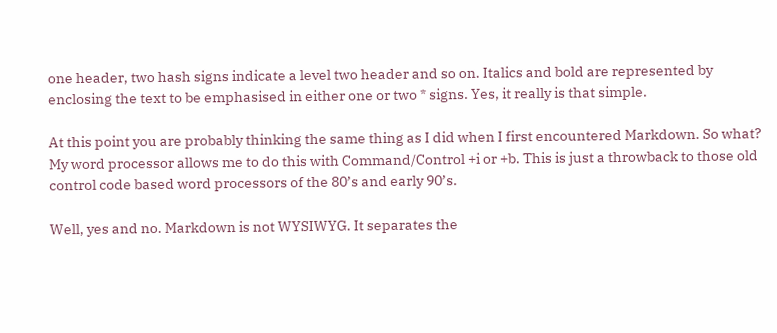one header, two hash signs indicate a level two header and so on. Italics and bold are represented by enclosing the text to be emphasised in either one or two * signs. Yes, it really is that simple.

At this point you are probably thinking the same thing as I did when I first encountered Markdown. So what? My word processor allows me to do this with Command/Control +i or +b. This is just a throwback to those old control code based word processors of the 80’s and early 90’s.

Well, yes and no. Markdown is not WYSIWYG. It separates the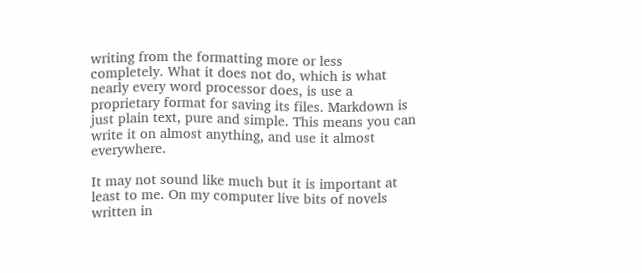writing from the formatting more or less completely. What it does not do, which is what nearly every word processor does, is use a proprietary format for saving its files. Markdown is just plain text, pure and simple. This means you can write it on almost anything, and use it almost everywhere.

It may not sound like much but it is important at least to me. On my computer live bits of novels written in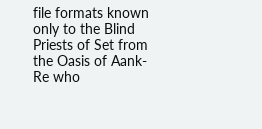file formats known only to the Blind Priests of Set from the Oasis of Aank-Re who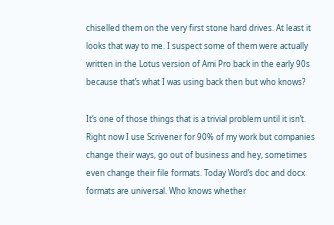chiselled them on the very first stone hard drives. At least it looks that way to me. I suspect some of them were actually written in the Lotus version of Ami Pro back in the early 90s because that’s what I was using back then but who knows?

It’s one of those things that is a trivial problem until it isn’t. Right now I use Scrivener for 90% of my work but companies change their ways, go out of business and hey, sometimes even change their file formats. Today Word’s doc and docx formats are universal. Who knows whether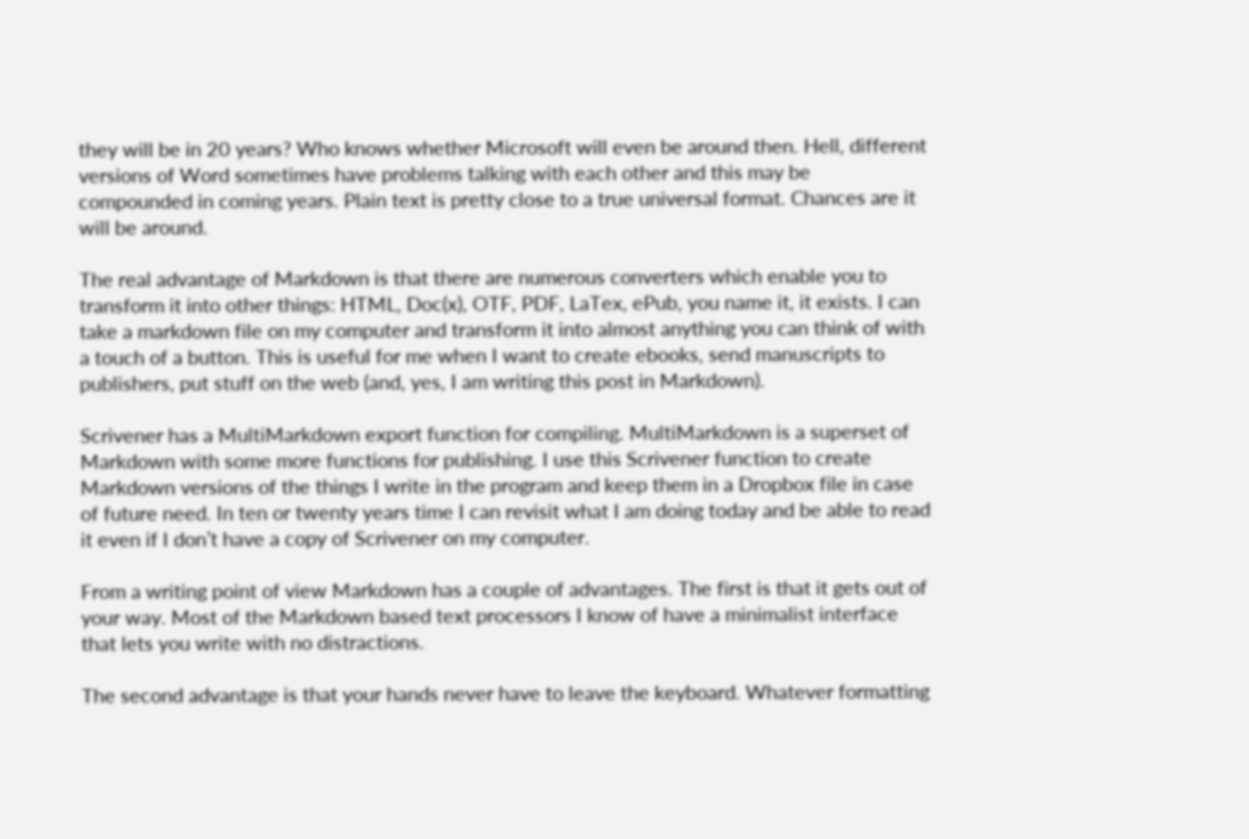they will be in 20 years? Who knows whether Microsoft will even be around then. Hell, different versions of Word sometimes have problems talking with each other and this may be compounded in coming years. Plain text is pretty close to a true universal format. Chances are it will be around.

The real advantage of Markdown is that there are numerous converters which enable you to transform it into other things: HTML, Doc(x), OTF, PDF, LaTex, ePub, you name it, it exists. I can take a markdown file on my computer and transform it into almost anything you can think of with a touch of a button. This is useful for me when I want to create ebooks, send manuscripts to publishers, put stuff on the web (and, yes, I am writing this post in Markdown).

Scrivener has a MultiMarkdown export function for compiling. MultiMarkdown is a superset of Markdown with some more functions for publishing. I use this Scrivener function to create Markdown versions of the things I write in the program and keep them in a Dropbox file in case of future need. In ten or twenty years time I can revisit what I am doing today and be able to read it even if I don’t have a copy of Scrivener on my computer.

From a writing point of view Markdown has a couple of advantages. The first is that it gets out of your way. Most of the Markdown based text processors I know of have a minimalist interface that lets you write with no distractions.

The second advantage is that your hands never have to leave the keyboard. Whatever formatting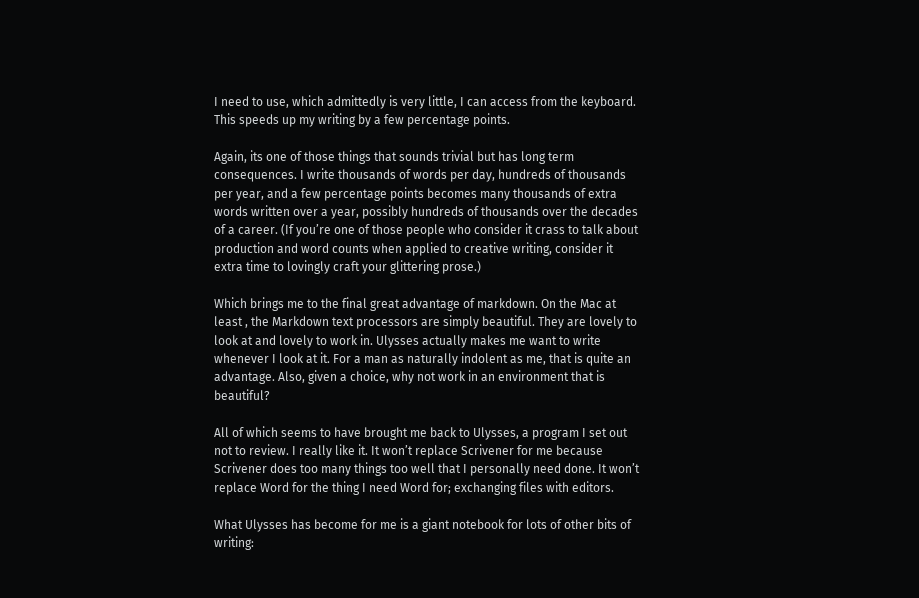I need to use, which admittedly is very little, I can access from the keyboard. This speeds up my writing by a few percentage points.

Again, its one of those things that sounds trivial but has long term consequences. I write thousands of words per day, hundreds of thousands per year, and a few percentage points becomes many thousands of extra words written over a year, possibly hundreds of thousands over the decades of a career. (If you’re one of those people who consider it crass to talk about production and word counts when applied to creative writing, consider it extra time to lovingly craft your glittering prose.)

Which brings me to the final great advantage of markdown. On the Mac at least , the Markdown text processors are simply beautiful. They are lovely to look at and lovely to work in. Ulysses actually makes me want to write whenever I look at it. For a man as naturally indolent as me, that is quite an advantage. Also, given a choice, why not work in an environment that is beautiful?

All of which seems to have brought me back to Ulysses, a program I set out not to review. I really like it. It won’t replace Scrivener for me because Scrivener does too many things too well that I personally need done. It won’t replace Word for the thing I need Word for; exchanging files with editors.

What Ulysses has become for me is a giant notebook for lots of other bits of writing: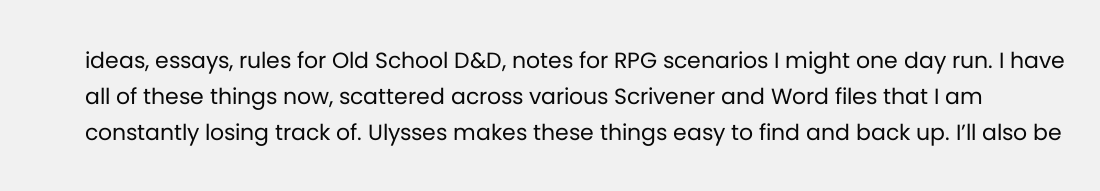ideas, essays, rules for Old School D&D, notes for RPG scenarios I might one day run. I have all of these things now, scattered across various Scrivener and Word files that I am constantly losing track of. Ulysses makes these things easy to find and back up. I’ll also be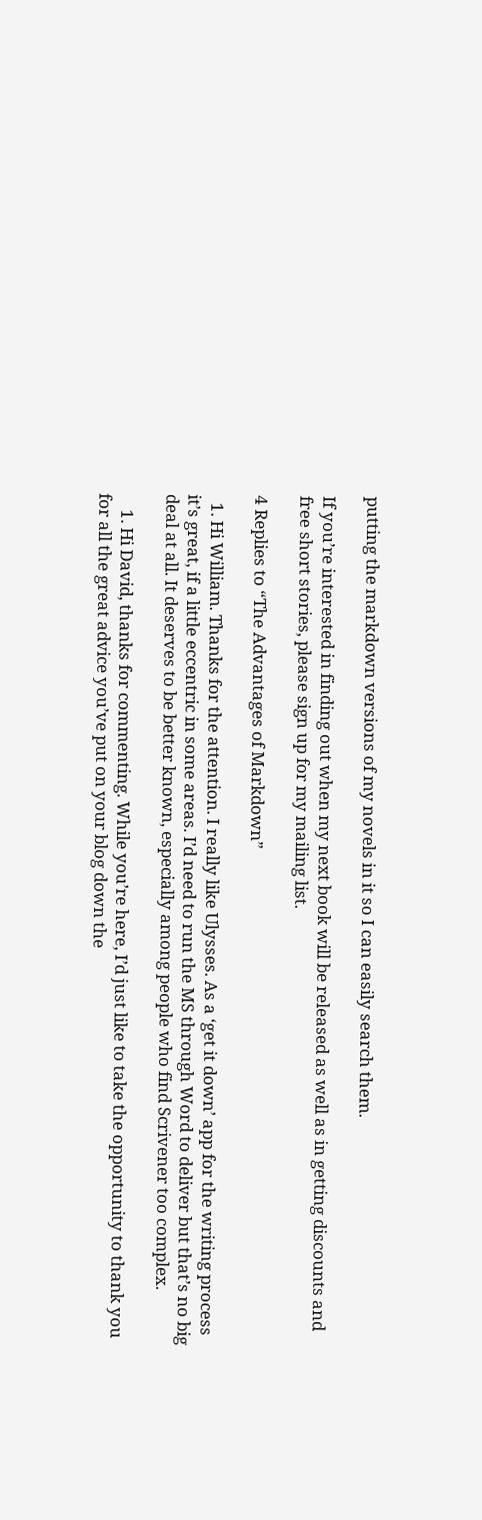putting the markdown versions of my novels in it so I can easily search them.

If you’re interested in finding out when my next book will be released as well as in getting discounts and free short stories, please sign up for my mailing list.

4 Replies to “The Advantages of Markdown”

  1. Hi William. Thanks for the attention. I really like Ulysses. As a ‘get it down’ app for the writing process it’s great, if a little eccentric in some areas. I’d need to run the MS through Word to deliver but that’s no big deal at all. It deserves to be better known, especially among people who find Scrivener too complex.

    1. Hi David, thanks for commenting. While you’re here, I’d just like to take the opportunity to thank you for all the great advice you’ve put on your blog down the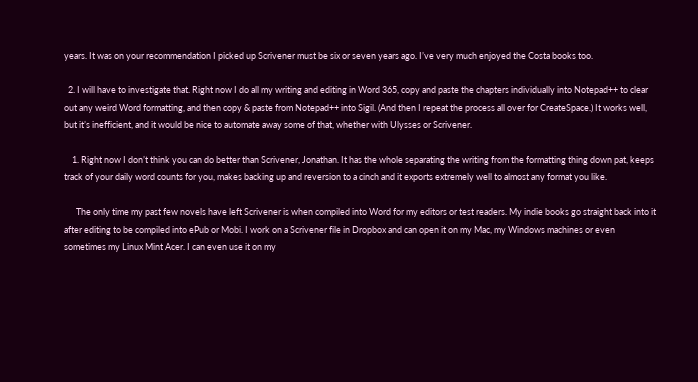years. It was on your recommendation I picked up Scrivener must be six or seven years ago. I’ve very much enjoyed the Costa books too.

  2. I will have to investigate that. Right now I do all my writing and editing in Word 365, copy and paste the chapters individually into Notepad++ to clear out any weird Word formatting, and then copy & paste from Notepad++ into Sigil. (And then I repeat the process all over for CreateSpace.) It works well, but it’s inefficient, and it would be nice to automate away some of that, whether with Ulysses or Scrivener.

    1. Right now I don’t think you can do better than Scrivener, Jonathan. It has the whole separating the writing from the formatting thing down pat, keeps track of your daily word counts for you, makes backing up and reversion to a cinch and it exports extremely well to almost any format you like.

      The only time my past few novels have left Scrivener is when compiled into Word for my editors or test readers. My indie books go straight back into it after editing to be compiled into ePub or Mobi. I work on a Scrivener file in Dropbox and can open it on my Mac, my Windows machines or even sometimes my Linux Mint Acer. I can even use it on my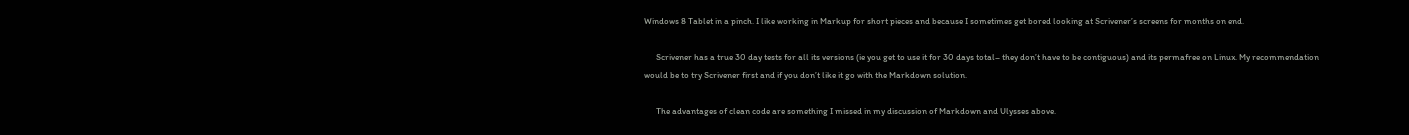Windows 8 Tablet in a pinch. I like working in Markup for short pieces and because I sometimes get bored looking at Scrivener’s screens for months on end.

      Scrivener has a true 30 day tests for all its versions (ie you get to use it for 30 days total– they don’t have to be contiguous) and its permafree on Linux. My recommendation would be to try Scrivener first and if you don’t like it go with the Markdown solution.

      The advantages of clean code are something I missed in my discussion of Markdown and Ulysses above.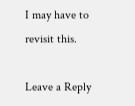I may have to revisit this.

Leave a Reply